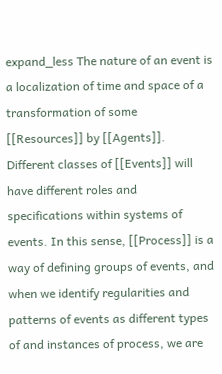expand_less The nature of an event is a localization of time and space of a transformation of some [[Resources]] by [[Agents]]. Different classes of [[Events]] will have different roles and specifications within systems of events. In this sense, [[Process]] is a way of defining groups of events, and when we identify regularities and patterns of events as different types of and instances of process, we are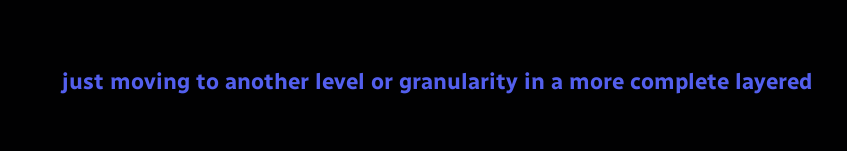just moving to another level or granularity in a more complete layered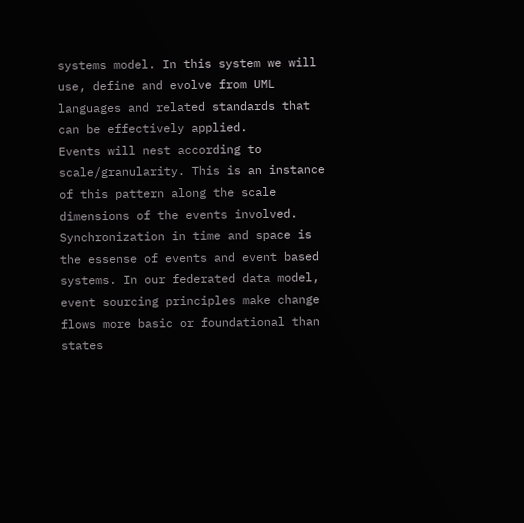systems model. In this system we will use, define and evolve from UML languages and related standards that can be effectively applied.
Events will nest according to scale/granularity. This is an instance of this pattern along the scale dimensions of the events involved. Synchronization in time and space is the essense of events and event based systems. In our federated data model, event sourcing principles make change flows more basic or foundational than states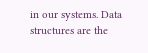in our systems. Data structures are the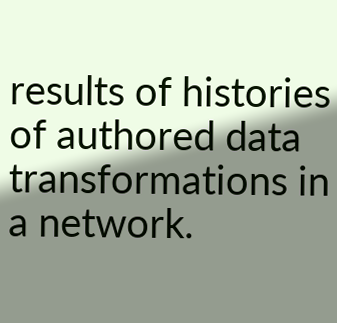results of histories of authored data transformations in a network.